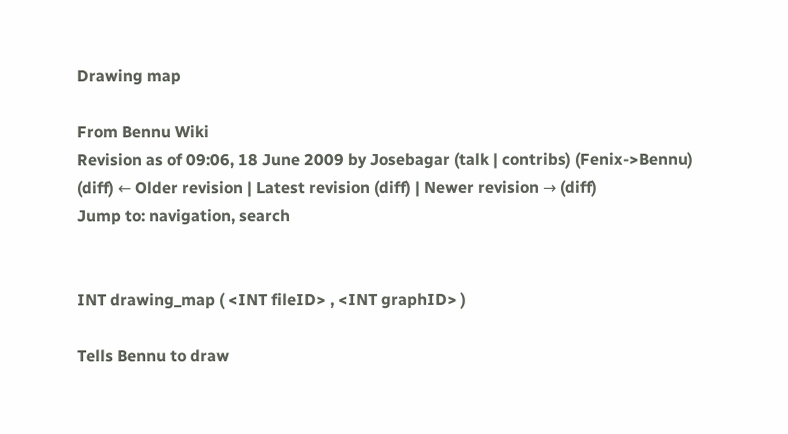Drawing map

From Bennu Wiki
Revision as of 09:06, 18 June 2009 by Josebagar (talk | contribs) (Fenix->Bennu)
(diff) ← Older revision | Latest revision (diff) | Newer revision → (diff)
Jump to: navigation, search


INT drawing_map ( <INT fileID> , <INT graphID> )

Tells Bennu to draw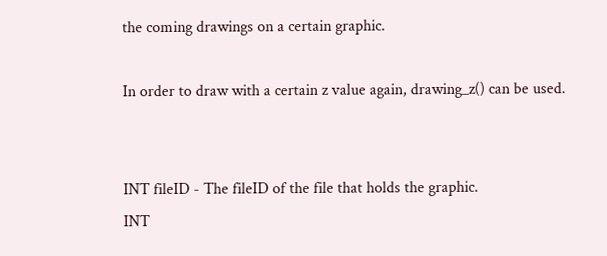the coming drawings on a certain graphic.

In order to draw with a certain z value again, drawing_z() can be used.


INT fileID - The fileID of the file that holds the graphic.
INT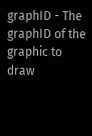graphID - The graphID of the graphic to draw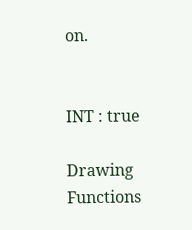on.


INT : true

Drawing Functions